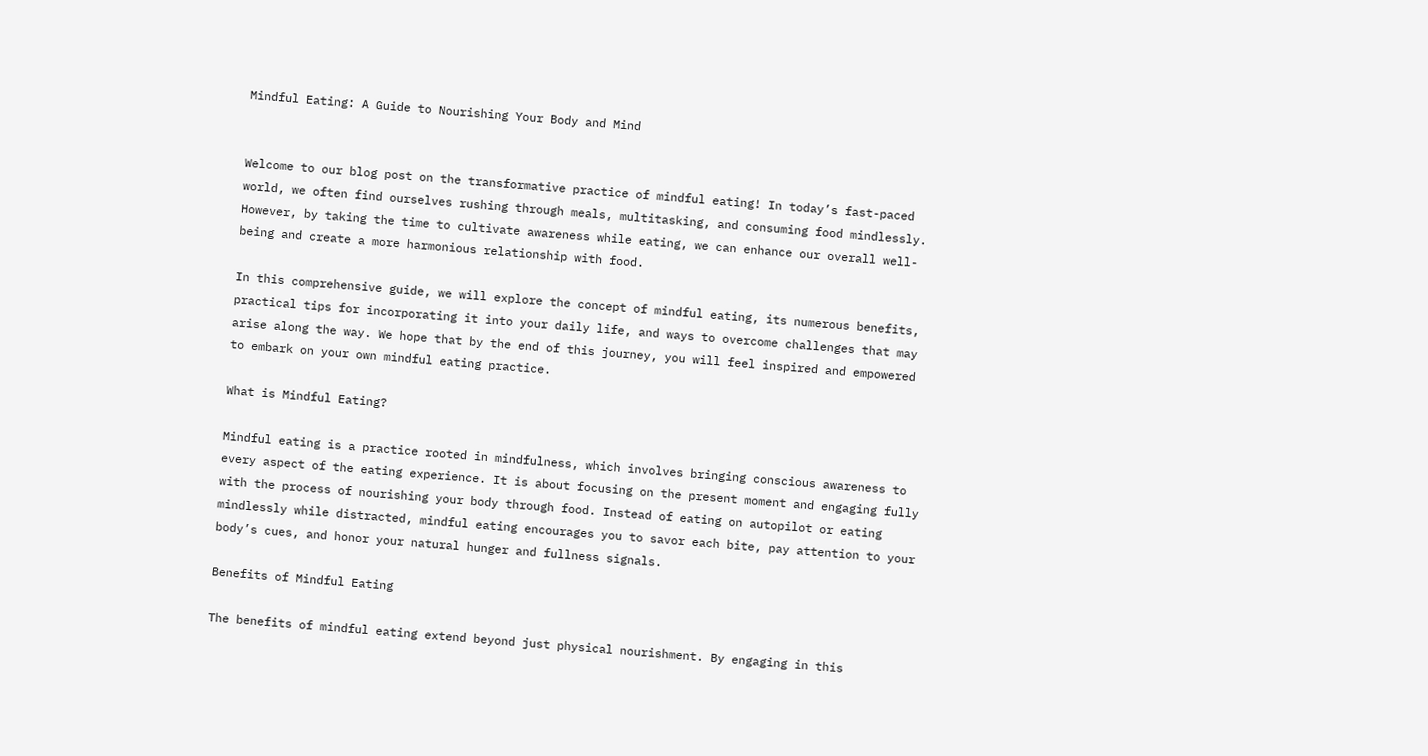Mindful Eating: A Guide to Nourishing Your Body and Mind


Welcome to our blog post on the transformative practice of mindful eating! In today’s fast-paced world, we often find ourselves rushing through meals, multitasking, and consuming food mindlessly. However, by taking the time to cultivate awareness while eating, we can enhance our overall well-being and create a more harmonious relationship with food.

In this comprehensive guide, we will explore the concept of mindful eating, its numerous benefits, practical tips for incorporating it into your daily life, and ways to overcome challenges that may arise along the way. We hope that by the end of this journey, you will feel inspired and empowered to embark on your own mindful eating practice.

What is Mindful Eating?

Mindful eating is a practice rooted in mindfulness, which involves bringing conscious awareness to every aspect of the eating experience. It is about focusing on the present moment and engaging fully with the process of nourishing your body through food. Instead of eating on autopilot or eating mindlessly while distracted, mindful eating encourages you to savor each bite, pay attention to your body’s cues, and honor your natural hunger and fullness signals.

Benefits of Mindful Eating

The benefits of mindful eating extend beyond just physical nourishment. By engaging in this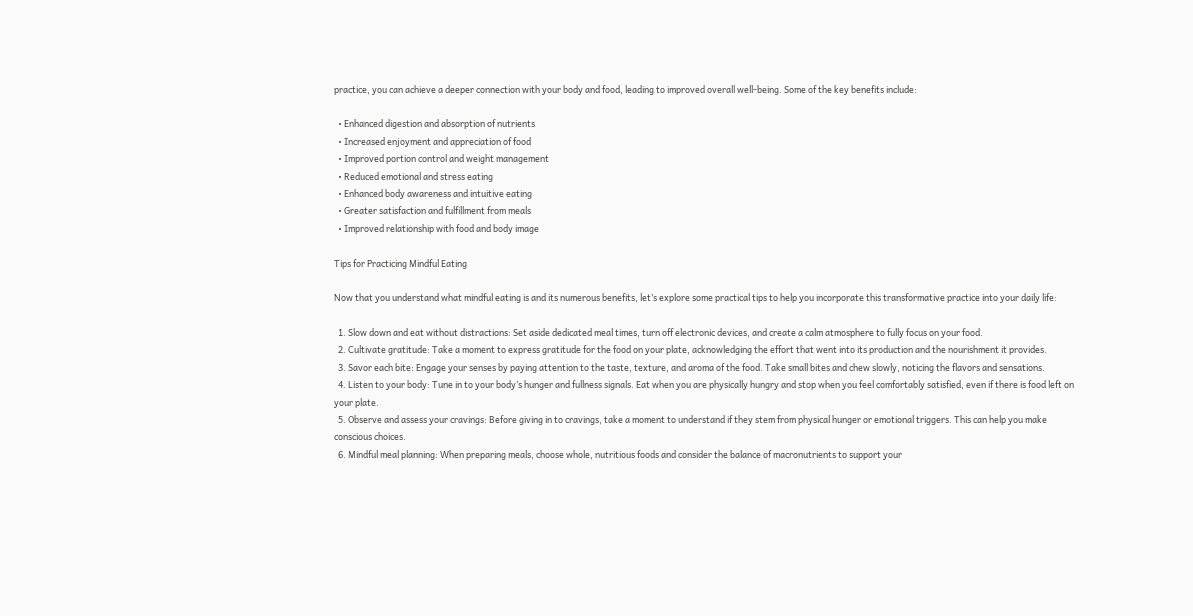practice, you can achieve a deeper connection with your body and food, leading to improved overall well-being. Some of the key benefits include:

  • Enhanced digestion and absorption of nutrients
  • Increased enjoyment and appreciation of food
  • Improved portion control and weight management
  • Reduced emotional and stress eating
  • Enhanced body awareness and intuitive eating
  • Greater satisfaction and fulfillment from meals
  • Improved relationship with food and body image

Tips for Practicing Mindful Eating

Now that you understand what mindful eating is and its numerous benefits, let’s explore some practical tips to help you incorporate this transformative practice into your daily life:

  1. Slow down and eat without distractions: Set aside dedicated meal times, turn off electronic devices, and create a calm atmosphere to fully focus on your food.
  2. Cultivate gratitude: Take a moment to express gratitude for the food on your plate, acknowledging the effort that went into its production and the nourishment it provides.
  3. Savor each bite: Engage your senses by paying attention to the taste, texture, and aroma of the food. Take small bites and chew slowly, noticing the flavors and sensations.
  4. Listen to your body: Tune in to your body’s hunger and fullness signals. Eat when you are physically hungry and stop when you feel comfortably satisfied, even if there is food left on your plate.
  5. Observe and assess your cravings: Before giving in to cravings, take a moment to understand if they stem from physical hunger or emotional triggers. This can help you make conscious choices.
  6. Mindful meal planning: When preparing meals, choose whole, nutritious foods and consider the balance of macronutrients to support your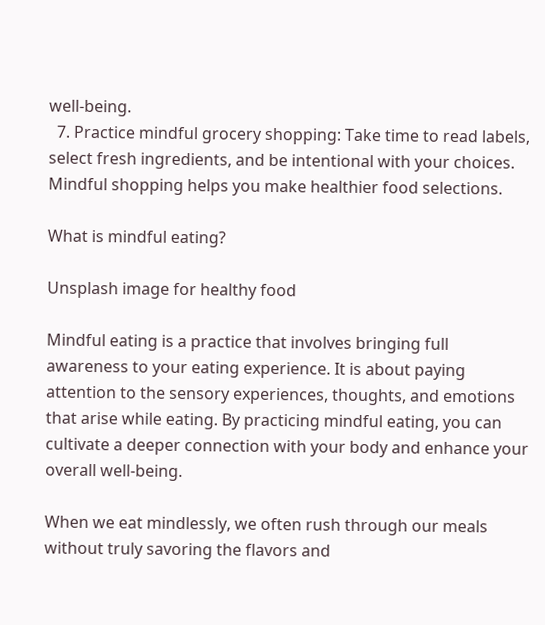well-being.
  7. Practice mindful grocery shopping: Take time to read labels, select fresh ingredients, and be intentional with your choices. Mindful shopping helps you make healthier food selections.

What is mindful eating?

Unsplash image for healthy food

Mindful eating is a practice that involves bringing full awareness to your eating experience. It is about paying attention to the sensory experiences, thoughts, and emotions that arise while eating. By practicing mindful eating, you can cultivate a deeper connection with your body and enhance your overall well-being.

When we eat mindlessly, we often rush through our meals without truly savoring the flavors and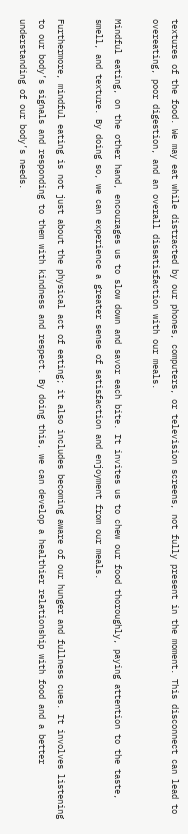textures of the food. We may eat while distracted by our phones, computers, or television screens, not fully present in the moment. This disconnect can lead to overeating, poor digestion, and an overall dissatisfaction with our meals.

Mindful eating, on the other hand, encourages us to slow down and savor each bite. It invites us to chew our food thoroughly, paying attention to the taste, smell, and texture. By doing so, we can experience a greater sense of satisfaction and enjoyment from our meals.

Furthermore, mindful eating is not just about the physical act of eating; it also includes becoming aware of our hunger and fullness cues. It involves listening to our body’s signals and responding to them with kindness and respect. By doing this, we can develop a healthier relationship with food and a better understanding of our body’s needs.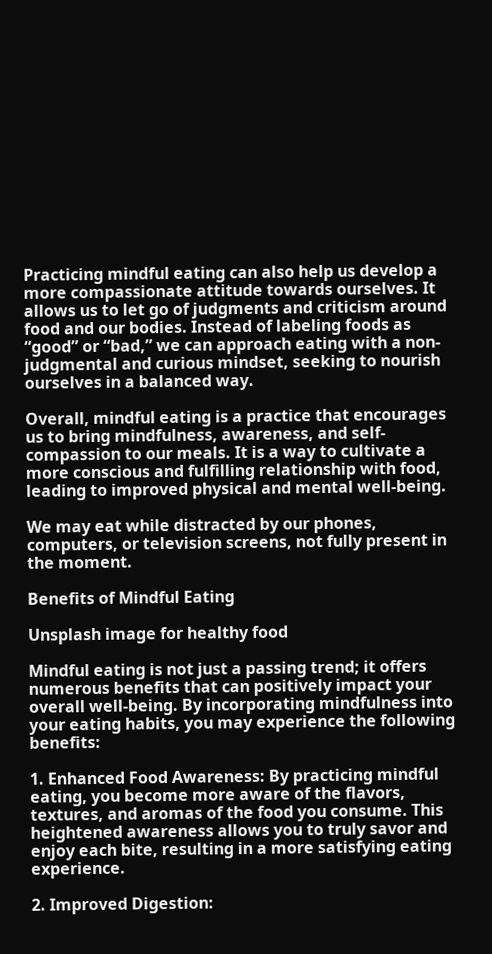Practicing mindful eating can also help us develop a more compassionate attitude towards ourselves. It allows us to let go of judgments and criticism around food and our bodies. Instead of labeling foods as “good” or “bad,” we can approach eating with a non-judgmental and curious mindset, seeking to nourish ourselves in a balanced way.

Overall, mindful eating is a practice that encourages us to bring mindfulness, awareness, and self-compassion to our meals. It is a way to cultivate a more conscious and fulfilling relationship with food, leading to improved physical and mental well-being.

We may eat while distracted by our phones, computers, or television screens, not fully present in the moment.

Benefits of Mindful Eating

Unsplash image for healthy food

Mindful eating is not just a passing trend; it offers numerous benefits that can positively impact your overall well-being. By incorporating mindfulness into your eating habits, you may experience the following benefits:

1. Enhanced Food Awareness: By practicing mindful eating, you become more aware of the flavors, textures, and aromas of the food you consume. This heightened awareness allows you to truly savor and enjoy each bite, resulting in a more satisfying eating experience.

2. Improved Digestion: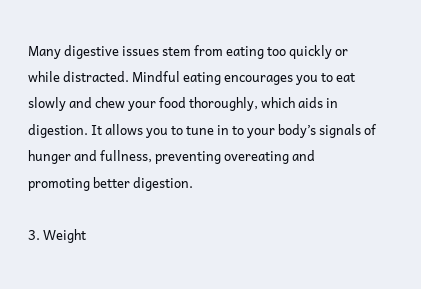Many digestive issues stem from eating too quickly or while distracted. Mindful eating encourages you to eat slowly and chew your food thoroughly, which aids in digestion. It allows you to tune in to your body’s signals of hunger and fullness, preventing overeating and promoting better digestion.

3. Weight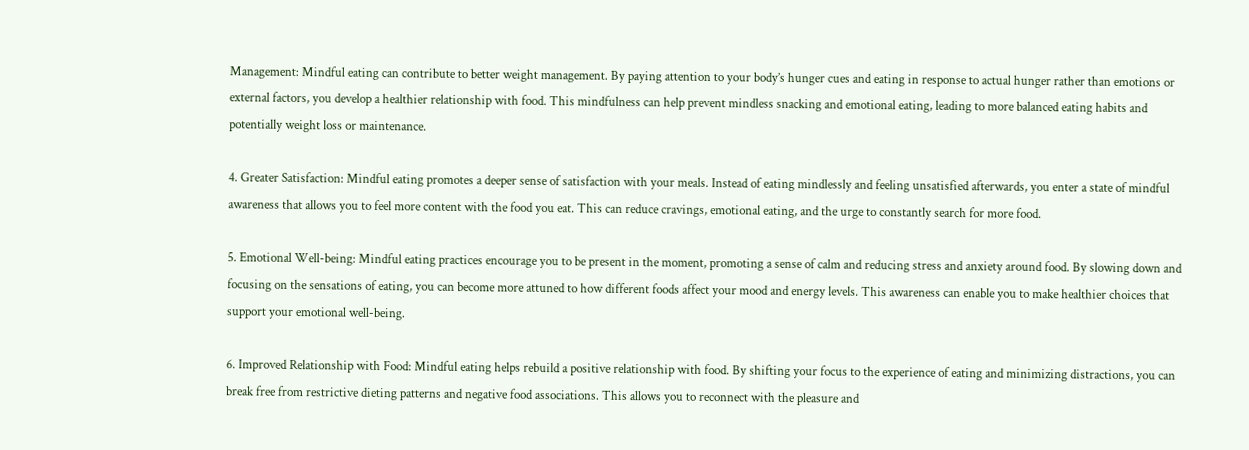Management: Mindful eating can contribute to better weight management. By paying attention to your body’s hunger cues and eating in response to actual hunger rather than emotions or external factors, you develop a healthier relationship with food. This mindfulness can help prevent mindless snacking and emotional eating, leading to more balanced eating habits and potentially weight loss or maintenance.

4. Greater Satisfaction: Mindful eating promotes a deeper sense of satisfaction with your meals. Instead of eating mindlessly and feeling unsatisfied afterwards, you enter a state of mindful awareness that allows you to feel more content with the food you eat. This can reduce cravings, emotional eating, and the urge to constantly search for more food.

5. Emotional Well-being: Mindful eating practices encourage you to be present in the moment, promoting a sense of calm and reducing stress and anxiety around food. By slowing down and focusing on the sensations of eating, you can become more attuned to how different foods affect your mood and energy levels. This awareness can enable you to make healthier choices that support your emotional well-being.

6. Improved Relationship with Food: Mindful eating helps rebuild a positive relationship with food. By shifting your focus to the experience of eating and minimizing distractions, you can break free from restrictive dieting patterns and negative food associations. This allows you to reconnect with the pleasure and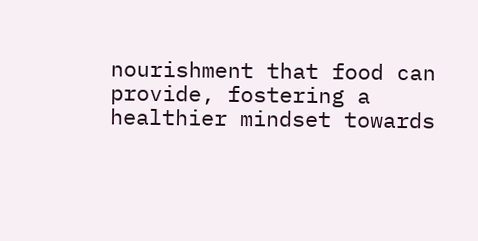nourishment that food can provide, fostering a healthier mindset towards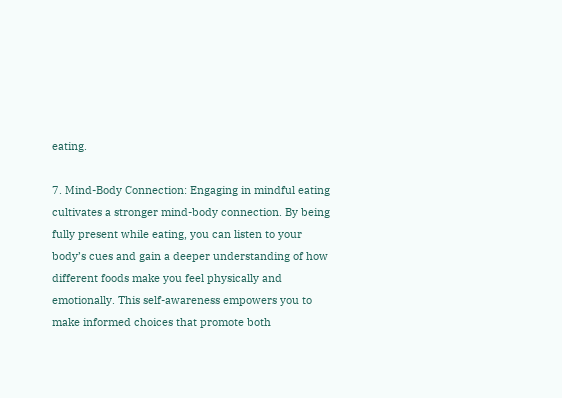eating.

7. Mind-Body Connection: Engaging in mindful eating cultivates a stronger mind-body connection. By being fully present while eating, you can listen to your body’s cues and gain a deeper understanding of how different foods make you feel physically and emotionally. This self-awareness empowers you to make informed choices that promote both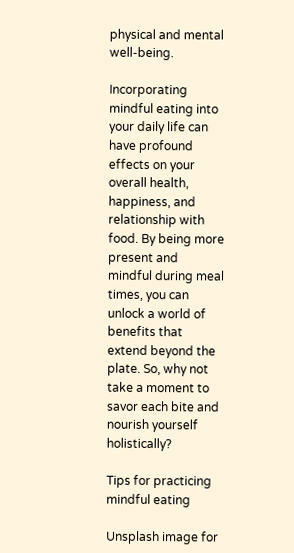physical and mental well-being.

Incorporating mindful eating into your daily life can have profound effects on your overall health, happiness, and relationship with food. By being more present and mindful during meal times, you can unlock a world of benefits that extend beyond the plate. So, why not take a moment to savor each bite and nourish yourself holistically?

Tips for practicing mindful eating

Unsplash image for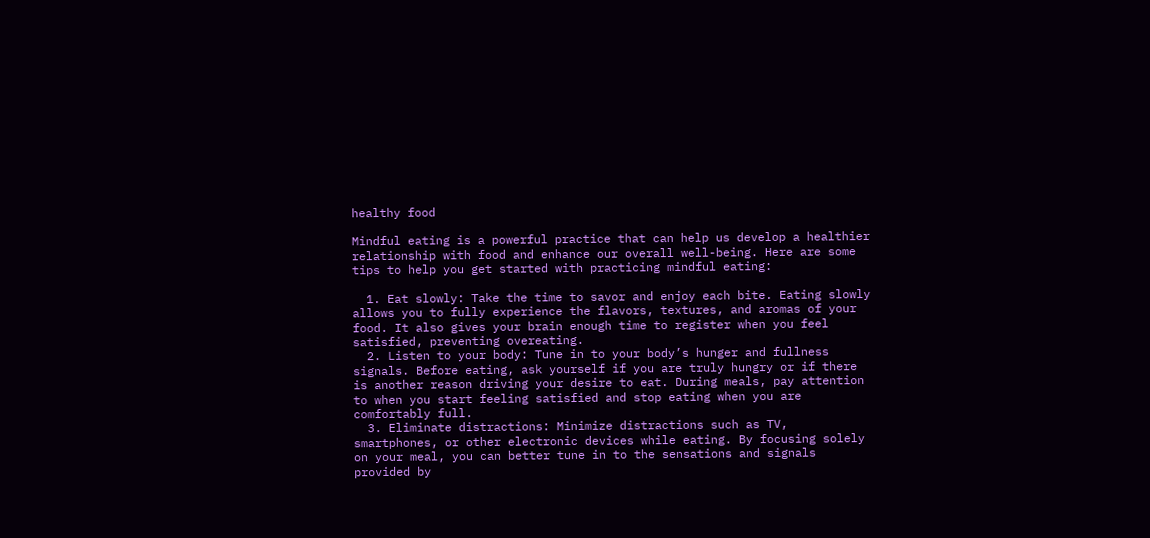healthy food

Mindful eating is a powerful practice that can help us develop a healthier relationship with food and enhance our overall well-being. Here are some tips to help you get started with practicing mindful eating:

  1. Eat slowly: Take the time to savor and enjoy each bite. Eating slowly allows you to fully experience the flavors, textures, and aromas of your food. It also gives your brain enough time to register when you feel satisfied, preventing overeating.
  2. Listen to your body: Tune in to your body’s hunger and fullness signals. Before eating, ask yourself if you are truly hungry or if there is another reason driving your desire to eat. During meals, pay attention to when you start feeling satisfied and stop eating when you are comfortably full.
  3. Eliminate distractions: Minimize distractions such as TV, smartphones, or other electronic devices while eating. By focusing solely on your meal, you can better tune in to the sensations and signals provided by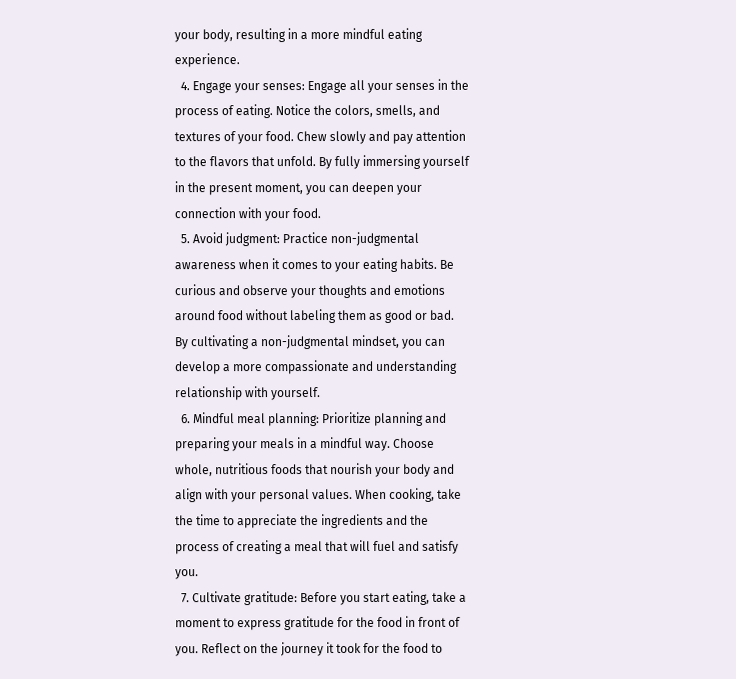your body, resulting in a more mindful eating experience.
  4. Engage your senses: Engage all your senses in the process of eating. Notice the colors, smells, and textures of your food. Chew slowly and pay attention to the flavors that unfold. By fully immersing yourself in the present moment, you can deepen your connection with your food.
  5. Avoid judgment: Practice non-judgmental awareness when it comes to your eating habits. Be curious and observe your thoughts and emotions around food without labeling them as good or bad. By cultivating a non-judgmental mindset, you can develop a more compassionate and understanding relationship with yourself.
  6. Mindful meal planning: Prioritize planning and preparing your meals in a mindful way. Choose whole, nutritious foods that nourish your body and align with your personal values. When cooking, take the time to appreciate the ingredients and the process of creating a meal that will fuel and satisfy you.
  7. Cultivate gratitude: Before you start eating, take a moment to express gratitude for the food in front of you. Reflect on the journey it took for the food to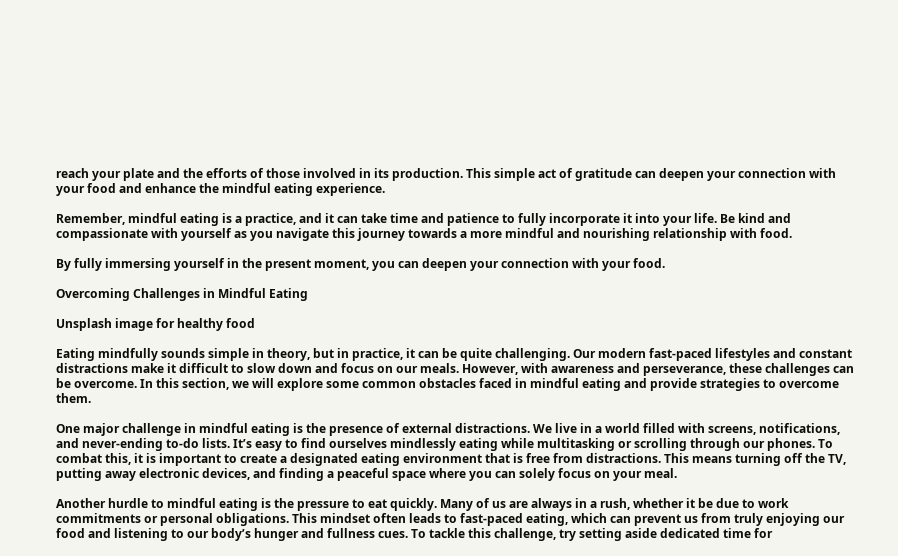reach your plate and the efforts of those involved in its production. This simple act of gratitude can deepen your connection with your food and enhance the mindful eating experience.

Remember, mindful eating is a practice, and it can take time and patience to fully incorporate it into your life. Be kind and compassionate with yourself as you navigate this journey towards a more mindful and nourishing relationship with food.

By fully immersing yourself in the present moment, you can deepen your connection with your food.

Overcoming Challenges in Mindful Eating

Unsplash image for healthy food

Eating mindfully sounds simple in theory, but in practice, it can be quite challenging. Our modern fast-paced lifestyles and constant distractions make it difficult to slow down and focus on our meals. However, with awareness and perseverance, these challenges can be overcome. In this section, we will explore some common obstacles faced in mindful eating and provide strategies to overcome them.

One major challenge in mindful eating is the presence of external distractions. We live in a world filled with screens, notifications, and never-ending to-do lists. It’s easy to find ourselves mindlessly eating while multitasking or scrolling through our phones. To combat this, it is important to create a designated eating environment that is free from distractions. This means turning off the TV, putting away electronic devices, and finding a peaceful space where you can solely focus on your meal.

Another hurdle to mindful eating is the pressure to eat quickly. Many of us are always in a rush, whether it be due to work commitments or personal obligations. This mindset often leads to fast-paced eating, which can prevent us from truly enjoying our food and listening to our body’s hunger and fullness cues. To tackle this challenge, try setting aside dedicated time for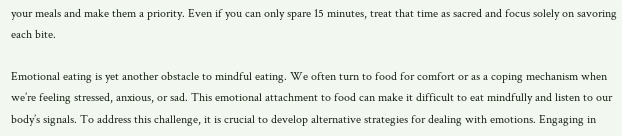your meals and make them a priority. Even if you can only spare 15 minutes, treat that time as sacred and focus solely on savoring each bite.

Emotional eating is yet another obstacle to mindful eating. We often turn to food for comfort or as a coping mechanism when we’re feeling stressed, anxious, or sad. This emotional attachment to food can make it difficult to eat mindfully and listen to our body’s signals. To address this challenge, it is crucial to develop alternative strategies for dealing with emotions. Engaging in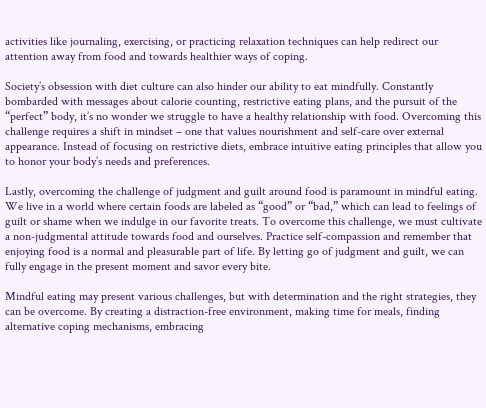activities like journaling, exercising, or practicing relaxation techniques can help redirect our attention away from food and towards healthier ways of coping.

Society’s obsession with diet culture can also hinder our ability to eat mindfully. Constantly bombarded with messages about calorie counting, restrictive eating plans, and the pursuit of the “perfect” body, it’s no wonder we struggle to have a healthy relationship with food. Overcoming this challenge requires a shift in mindset – one that values nourishment and self-care over external appearance. Instead of focusing on restrictive diets, embrace intuitive eating principles that allow you to honor your body’s needs and preferences.

Lastly, overcoming the challenge of judgment and guilt around food is paramount in mindful eating. We live in a world where certain foods are labeled as “good” or “bad,” which can lead to feelings of guilt or shame when we indulge in our favorite treats. To overcome this challenge, we must cultivate a non-judgmental attitude towards food and ourselves. Practice self-compassion and remember that enjoying food is a normal and pleasurable part of life. By letting go of judgment and guilt, we can fully engage in the present moment and savor every bite.

Mindful eating may present various challenges, but with determination and the right strategies, they can be overcome. By creating a distraction-free environment, making time for meals, finding alternative coping mechanisms, embracing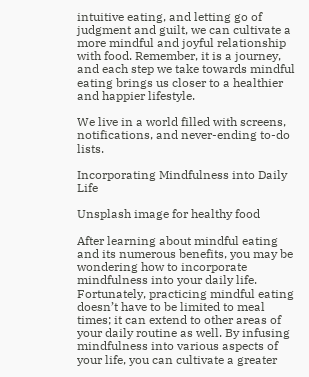intuitive eating, and letting go of judgment and guilt, we can cultivate a more mindful and joyful relationship with food. Remember, it is a journey, and each step we take towards mindful eating brings us closer to a healthier and happier lifestyle.

We live in a world filled with screens, notifications, and never-ending to-do lists.

Incorporating Mindfulness into Daily Life

Unsplash image for healthy food

After learning about mindful eating and its numerous benefits, you may be wondering how to incorporate mindfulness into your daily life. Fortunately, practicing mindful eating doesn’t have to be limited to meal times; it can extend to other areas of your daily routine as well. By infusing mindfulness into various aspects of your life, you can cultivate a greater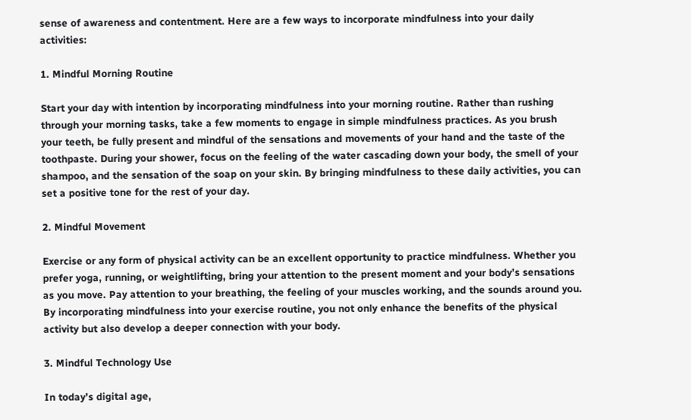sense of awareness and contentment. Here are a few ways to incorporate mindfulness into your daily activities:

1. Mindful Morning Routine

Start your day with intention by incorporating mindfulness into your morning routine. Rather than rushing through your morning tasks, take a few moments to engage in simple mindfulness practices. As you brush your teeth, be fully present and mindful of the sensations and movements of your hand and the taste of the toothpaste. During your shower, focus on the feeling of the water cascading down your body, the smell of your shampoo, and the sensation of the soap on your skin. By bringing mindfulness to these daily activities, you can set a positive tone for the rest of your day.

2. Mindful Movement

Exercise or any form of physical activity can be an excellent opportunity to practice mindfulness. Whether you prefer yoga, running, or weightlifting, bring your attention to the present moment and your body’s sensations as you move. Pay attention to your breathing, the feeling of your muscles working, and the sounds around you. By incorporating mindfulness into your exercise routine, you not only enhance the benefits of the physical activity but also develop a deeper connection with your body.

3. Mindful Technology Use

In today’s digital age,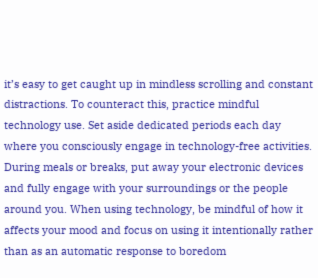it’s easy to get caught up in mindless scrolling and constant distractions. To counteract this, practice mindful technology use. Set aside dedicated periods each day where you consciously engage in technology-free activities. During meals or breaks, put away your electronic devices and fully engage with your surroundings or the people around you. When using technology, be mindful of how it affects your mood and focus on using it intentionally rather than as an automatic response to boredom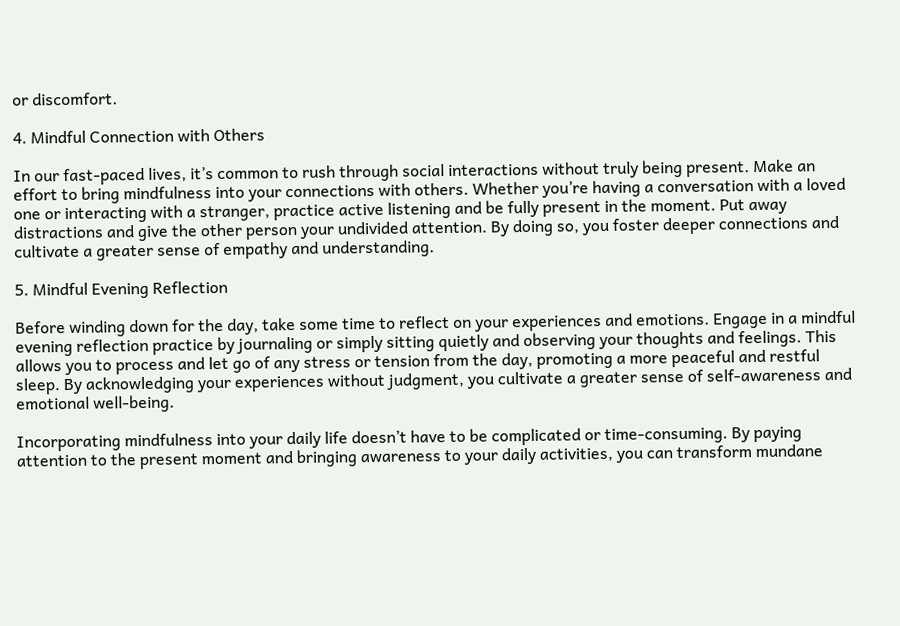or discomfort.

4. Mindful Connection with Others

In our fast-paced lives, it’s common to rush through social interactions without truly being present. Make an effort to bring mindfulness into your connections with others. Whether you’re having a conversation with a loved one or interacting with a stranger, practice active listening and be fully present in the moment. Put away distractions and give the other person your undivided attention. By doing so, you foster deeper connections and cultivate a greater sense of empathy and understanding.

5. Mindful Evening Reflection

Before winding down for the day, take some time to reflect on your experiences and emotions. Engage in a mindful evening reflection practice by journaling or simply sitting quietly and observing your thoughts and feelings. This allows you to process and let go of any stress or tension from the day, promoting a more peaceful and restful sleep. By acknowledging your experiences without judgment, you cultivate a greater sense of self-awareness and emotional well-being.

Incorporating mindfulness into your daily life doesn’t have to be complicated or time-consuming. By paying attention to the present moment and bringing awareness to your daily activities, you can transform mundane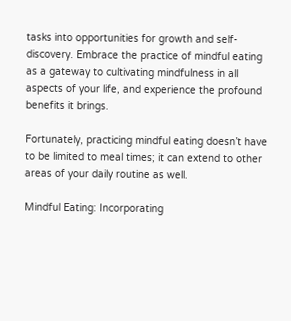tasks into opportunities for growth and self-discovery. Embrace the practice of mindful eating as a gateway to cultivating mindfulness in all aspects of your life, and experience the profound benefits it brings.

Fortunately, practicing mindful eating doesn’t have to be limited to meal times; it can extend to other areas of your daily routine as well.

Mindful Eating: Incorporating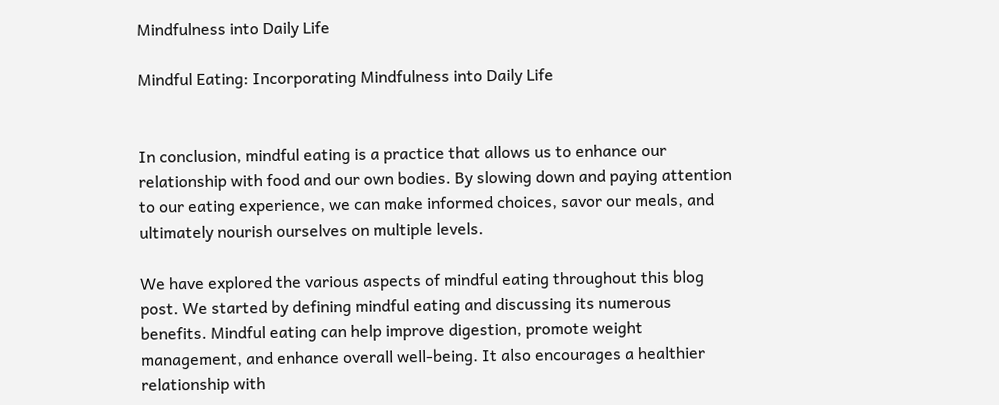Mindfulness into Daily Life

Mindful Eating: Incorporating Mindfulness into Daily Life


In conclusion, mindful eating is a practice that allows us to enhance our relationship with food and our own bodies. By slowing down and paying attention to our eating experience, we can make informed choices, savor our meals, and ultimately nourish ourselves on multiple levels.

We have explored the various aspects of mindful eating throughout this blog post. We started by defining mindful eating and discussing its numerous benefits. Mindful eating can help improve digestion, promote weight management, and enhance overall well-being. It also encourages a healthier relationship with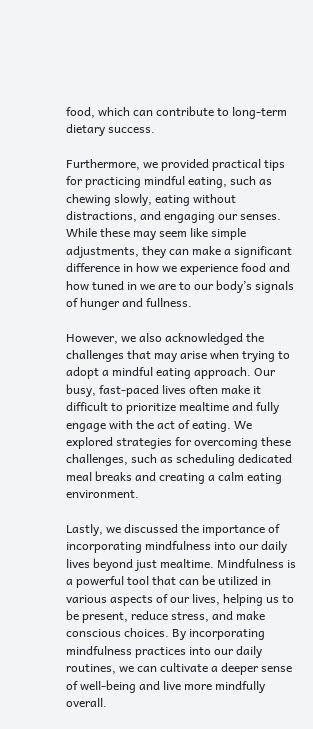food, which can contribute to long-term dietary success.

Furthermore, we provided practical tips for practicing mindful eating, such as chewing slowly, eating without distractions, and engaging our senses. While these may seem like simple adjustments, they can make a significant difference in how we experience food and how tuned in we are to our body’s signals of hunger and fullness.

However, we also acknowledged the challenges that may arise when trying to adopt a mindful eating approach. Our busy, fast-paced lives often make it difficult to prioritize mealtime and fully engage with the act of eating. We explored strategies for overcoming these challenges, such as scheduling dedicated meal breaks and creating a calm eating environment.

Lastly, we discussed the importance of incorporating mindfulness into our daily lives beyond just mealtime. Mindfulness is a powerful tool that can be utilized in various aspects of our lives, helping us to be present, reduce stress, and make conscious choices. By incorporating mindfulness practices into our daily routines, we can cultivate a deeper sense of well-being and live more mindfully overall.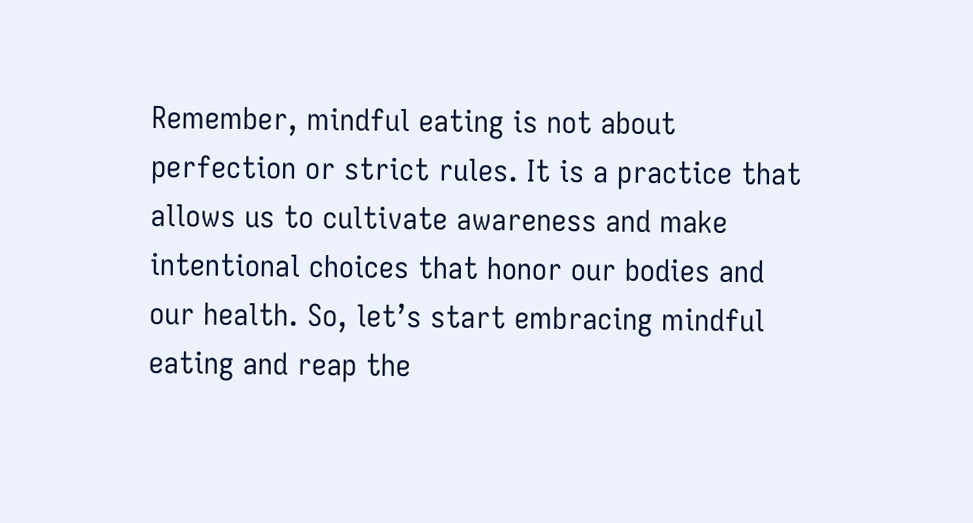Remember, mindful eating is not about perfection or strict rules. It is a practice that allows us to cultivate awareness and make intentional choices that honor our bodies and our health. So, let’s start embracing mindful eating and reap the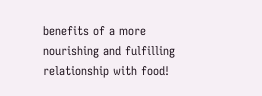benefits of a more nourishing and fulfilling relationship with food!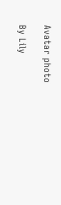Avatar photo

By Lily